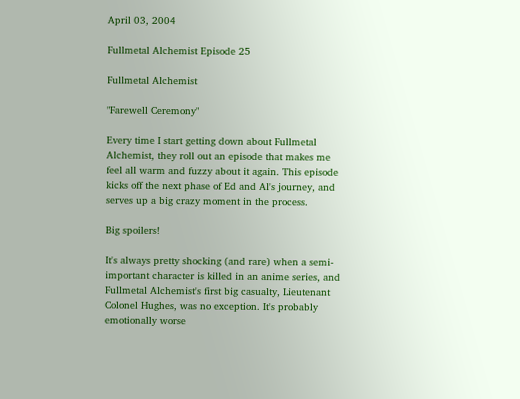April 03, 2004

Fullmetal Alchemist Episode 25

Fullmetal Alchemist

"Farewell Ceremony"

Every time I start getting down about Fullmetal Alchemist, they roll out an episode that makes me feel all warm and fuzzy about it again. This episode kicks off the next phase of Ed and Al's journey, and serves up a big crazy moment in the process.

Big spoilers!

It's always pretty shocking (and rare) when a semi-important character is killed in an anime series, and Fullmetal Alchemist's first big casualty, Lieutenant Colonel Hughes, was no exception. It's probably emotionally worse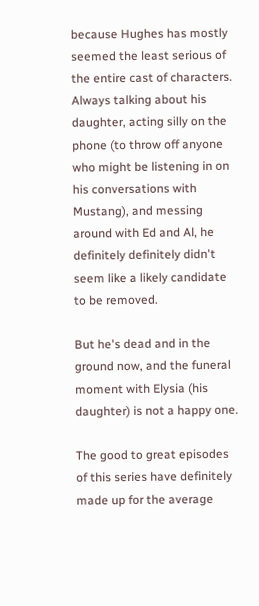because Hughes has mostly seemed the least serious of the entire cast of characters. Always talking about his daughter, acting silly on the phone (to throw off anyone who might be listening in on his conversations with Mustang), and messing around with Ed and Al, he definitely definitely didn't seem like a likely candidate to be removed.

But he's dead and in the ground now, and the funeral moment with Elysia (his daughter) is not a happy one.

The good to great episodes of this series have definitely made up for the average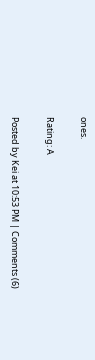ones.

Rating: A

Posted by Kei at 10:53 PM | Comments (6)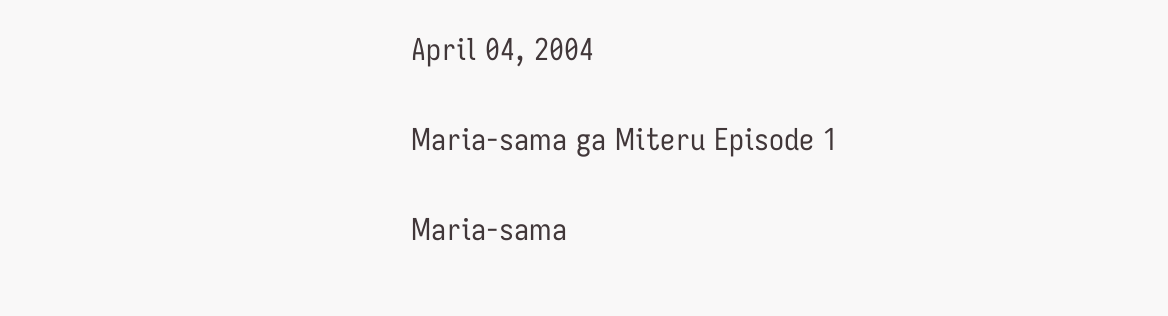April 04, 2004

Maria-sama ga Miteru Episode 1

Maria-sama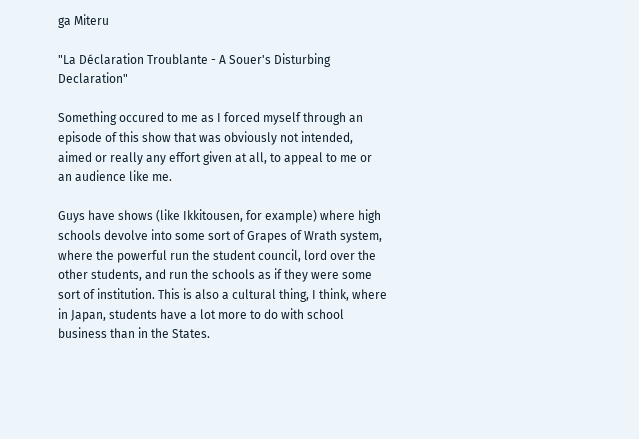ga Miteru

"La Déclaration Troublante - A Souer's Disturbing Declaration"

Something occured to me as I forced myself through an episode of this show that was obviously not intended, aimed or really any effort given at all, to appeal to me or an audience like me.

Guys have shows (like Ikkitousen, for example) where high schools devolve into some sort of Grapes of Wrath system, where the powerful run the student council, lord over the other students, and run the schools as if they were some sort of institution. This is also a cultural thing, I think, where in Japan, students have a lot more to do with school business than in the States.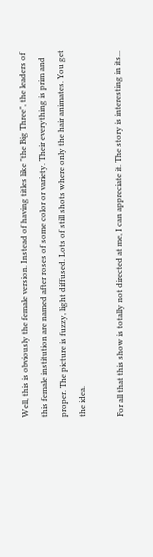Well, this is obviously the female version. Instead of having titles like "the Big Three", the leaders of this female institution are named after roses of some color or variety. Their everything is prim and proper. The picture is fuzzy, light diffused. Lots of still shots where only the hair animates. You get the idea.

For all that this show is totally not directed at me, I can appreciate it. The story is interesting in its...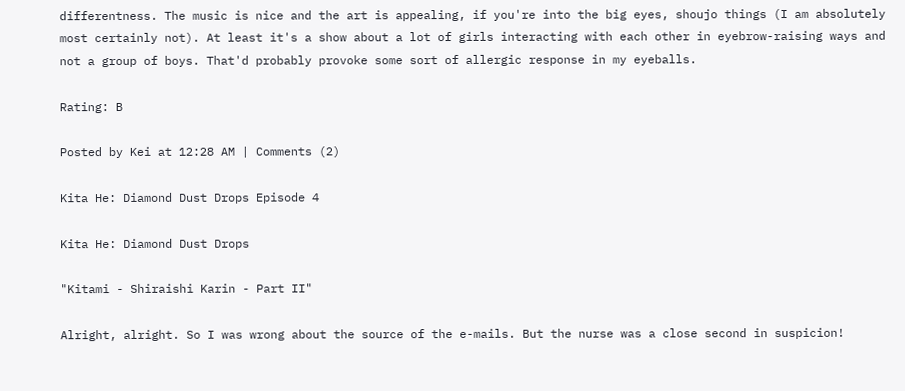differentness. The music is nice and the art is appealing, if you're into the big eyes, shoujo things (I am absolutely most certainly not). At least it's a show about a lot of girls interacting with each other in eyebrow-raising ways and not a group of boys. That'd probably provoke some sort of allergic response in my eyeballs.

Rating: B

Posted by Kei at 12:28 AM | Comments (2)

Kita He: Diamond Dust Drops Episode 4

Kita He: Diamond Dust Drops

"Kitami - Shiraishi Karin - Part II"

Alright, alright. So I was wrong about the source of the e-mails. But the nurse was a close second in suspicion!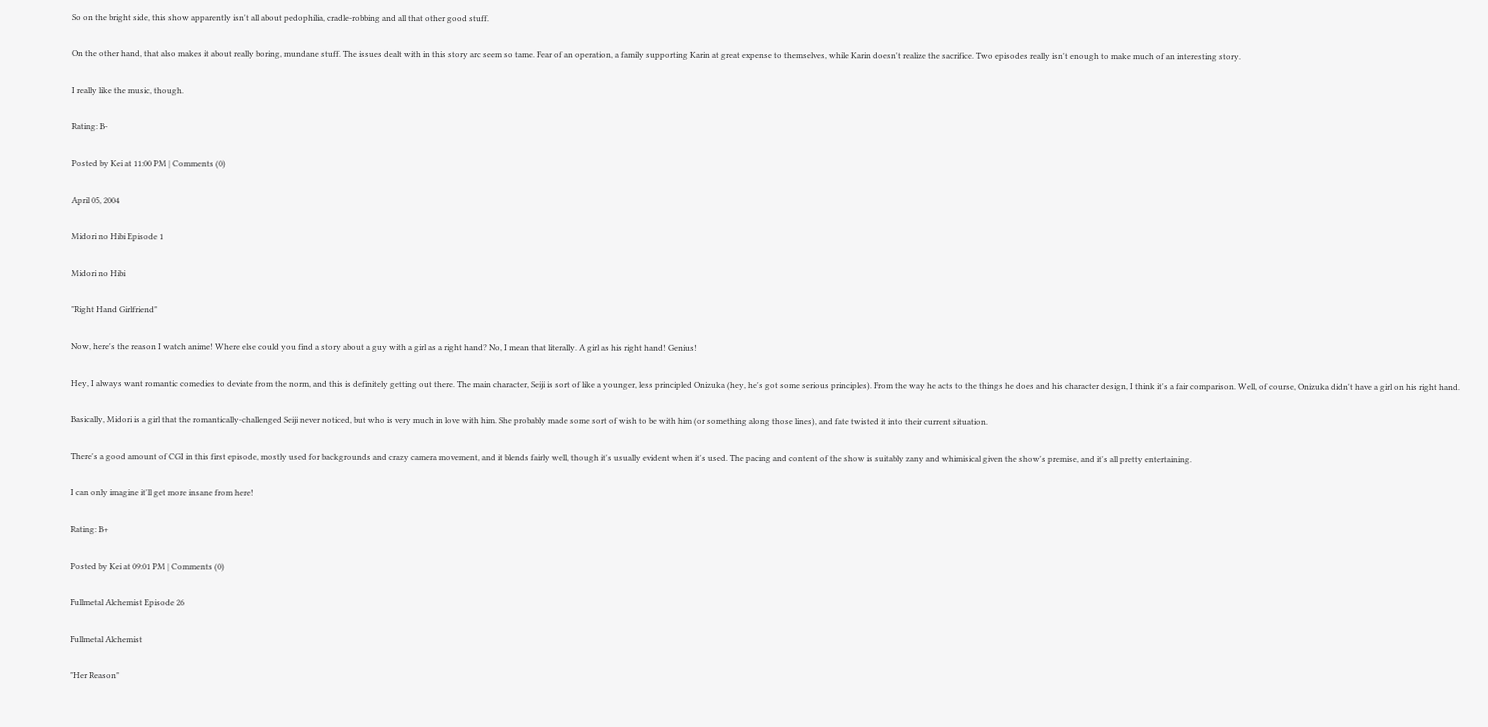So on the bright side, this show apparently isn't all about pedophilia, cradle-robbing and all that other good stuff.

On the other hand, that also makes it about really boring, mundane stuff. The issues dealt with in this story arc seem so tame. Fear of an operation, a family supporting Karin at great expense to themselves, while Karin doesn't realize the sacrifice. Two episodes really isn't enough to make much of an interesting story.

I really like the music, though.

Rating: B-

Posted by Kei at 11:00 PM | Comments (0)

April 05, 2004

Midori no Hibi Episode 1

Midori no Hibi

"Right Hand Girlfriend"

Now, here's the reason I watch anime! Where else could you find a story about a guy with a girl as a right hand? No, I mean that literally. A girl as his right hand! Genius!

Hey, I always want romantic comedies to deviate from the norm, and this is definitely getting out there. The main character, Seiji is sort of like a younger, less principled Onizuka (hey, he's got some serious principles). From the way he acts to the things he does and his character design, I think it's a fair comparison. Well, of course, Onizuka didn't have a girl on his right hand.

Basically, Midori is a girl that the romantically-challenged Seiji never noticed, but who is very much in love with him. She probably made some sort of wish to be with him (or something along those lines), and fate twisted it into their current situation.

There's a good amount of CGI in this first episode, mostly used for backgrounds and crazy camera movement, and it blends fairly well, though it's usually evident when it's used. The pacing and content of the show is suitably zany and whimisical given the show's premise, and it's all pretty entertaining.

I can only imagine it'll get more insane from here!

Rating: B+

Posted by Kei at 09:01 PM | Comments (0)

Fullmetal Alchemist Episode 26

Fullmetal Alchemist

"Her Reason"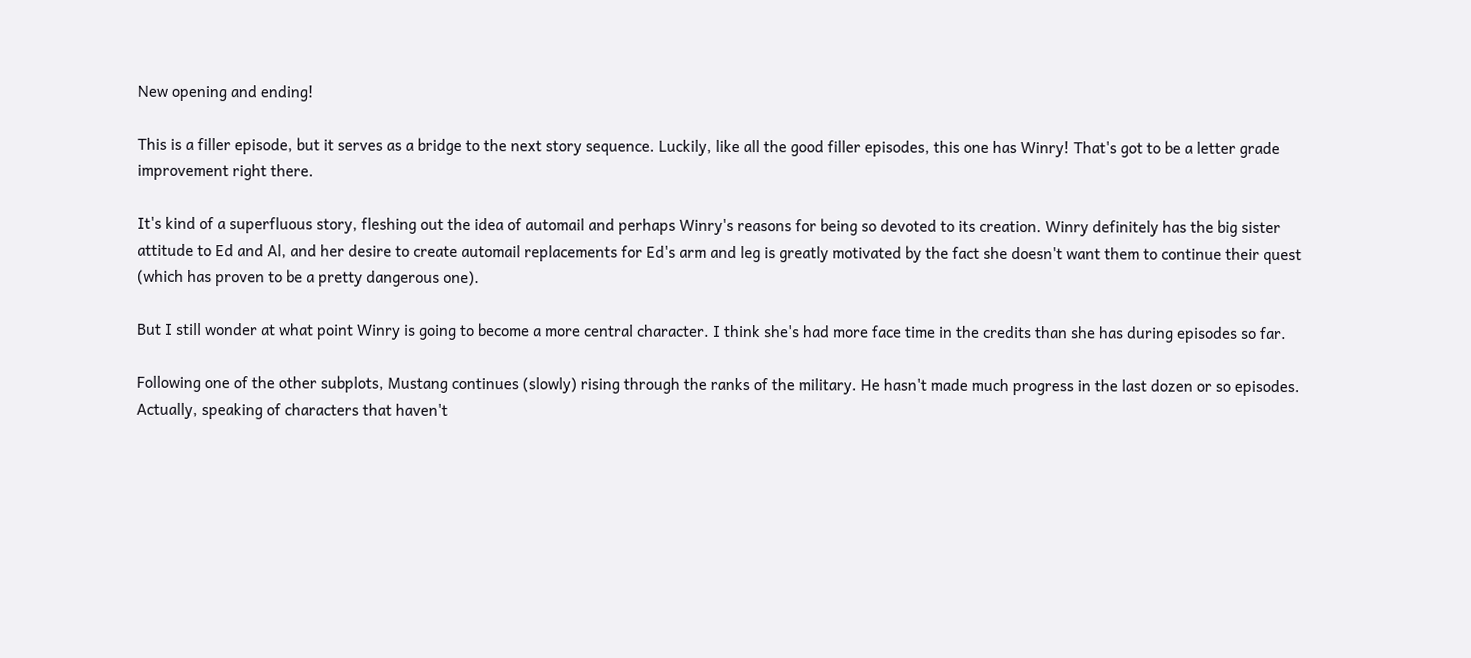New opening and ending!

This is a filler episode, but it serves as a bridge to the next story sequence. Luckily, like all the good filler episodes, this one has Winry! That's got to be a letter grade improvement right there.

It's kind of a superfluous story, fleshing out the idea of automail and perhaps Winry's reasons for being so devoted to its creation. Winry definitely has the big sister attitude to Ed and Al, and her desire to create automail replacements for Ed's arm and leg is greatly motivated by the fact she doesn't want them to continue their quest (which has proven to be a pretty dangerous one).

But I still wonder at what point Winry is going to become a more central character. I think she's had more face time in the credits than she has during episodes so far.

Following one of the other subplots, Mustang continues (slowly) rising through the ranks of the military. He hasn't made much progress in the last dozen or so episodes. Actually, speaking of characters that haven't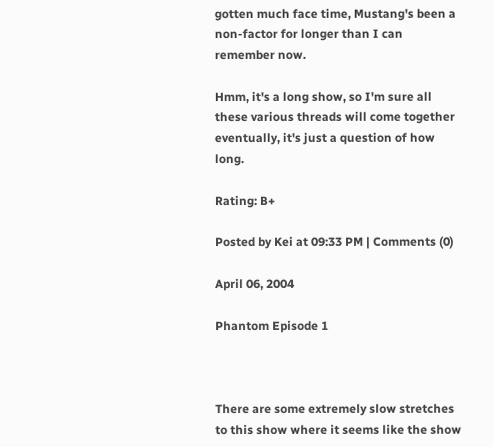gotten much face time, Mustang's been a non-factor for longer than I can remember now.

Hmm, it's a long show, so I'm sure all these various threads will come together eventually, it's just a question of how long.

Rating: B+

Posted by Kei at 09:33 PM | Comments (0)

April 06, 2004

Phantom Episode 1



There are some extremely slow stretches to this show where it seems like the show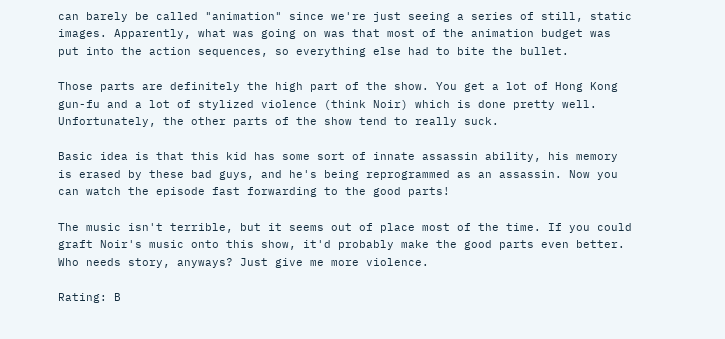can barely be called "animation" since we're just seeing a series of still, static images. Apparently, what was going on was that most of the animation budget was put into the action sequences, so everything else had to bite the bullet.

Those parts are definitely the high part of the show. You get a lot of Hong Kong gun-fu and a lot of stylized violence (think Noir) which is done pretty well. Unfortunately, the other parts of the show tend to really suck.

Basic idea is that this kid has some sort of innate assassin ability, his memory is erased by these bad guys, and he's being reprogrammed as an assassin. Now you can watch the episode fast forwarding to the good parts!

The music isn't terrible, but it seems out of place most of the time. If you could graft Noir's music onto this show, it'd probably make the good parts even better. Who needs story, anyways? Just give me more violence.

Rating: B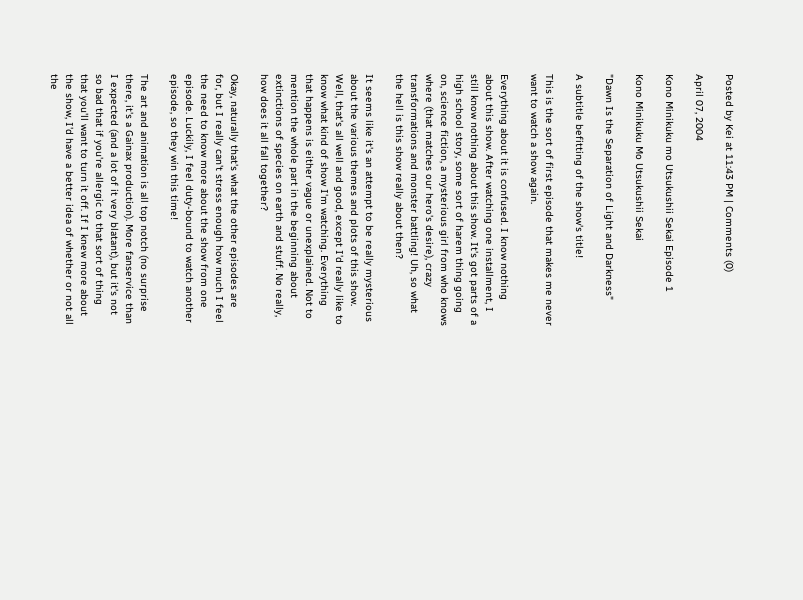Posted by Kei at 11:43 PM | Comments (0)

April 07, 2004

Kono Minikuku mo Utsukushii Sekai Episode 1

Kono Minikuku Mo Utsukushii Sekai

"Dawn Is the Separation of Light and Darkness"

A subtitle befitting of the show's title!

This is the sort of first episode that makes me never want to watch a show again.

Everything about it is confused. I know nothing about this show. After watching one installment, I still know nothing about this show. It's got parts of a high school story, some sort of harem thing going on, science fiction, a mysterious girl from who knows where (that matches our hero's desire), crazy transformations and monster battling! Uh, so what the hell is this show really about then?

It seems like it's an attempt to be really mysterious about the various themes and plots of this show. Well, that's all well and good, except I'd really like to know what kind of show I'm watching. Everything that happens is either vague or unexplained. Not to mention the whole part in the beginning about extinctions of species on earth and stuff. No really, how does it all fall together?

Okay, naturally that's what the other episodes are for, but I really can't stress enough how much I feel the need to know more about the show from one episode. Luckily, I feel duty-bound to watch another episode, so they win this time!

The art and animation is all top notch (no surprise there, it's a Gainax production). More fanservice than I expected (and a lot of it very blatant), but it's not so bad that if you're allergic to that sort of thing that you'll want to turn it off. If I knew more about the show, I'd have a better idea of whether or not all the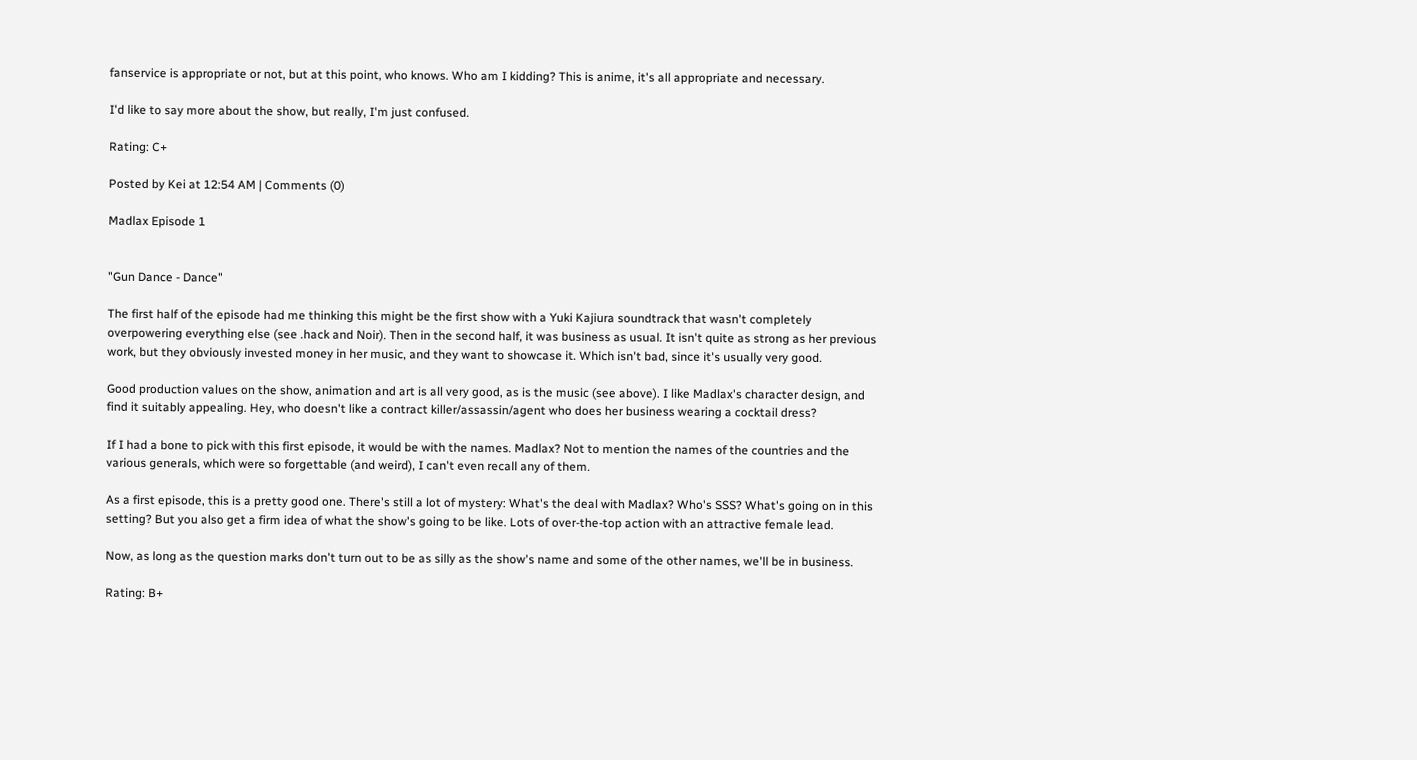fanservice is appropriate or not, but at this point, who knows. Who am I kidding? This is anime, it's all appropriate and necessary.

I'd like to say more about the show, but really, I'm just confused.

Rating: C+

Posted by Kei at 12:54 AM | Comments (0)

Madlax Episode 1


"Gun Dance - Dance"

The first half of the episode had me thinking this might be the first show with a Yuki Kajiura soundtrack that wasn't completely overpowering everything else (see .hack and Noir). Then in the second half, it was business as usual. It isn't quite as strong as her previous work, but they obviously invested money in her music, and they want to showcase it. Which isn't bad, since it's usually very good.

Good production values on the show, animation and art is all very good, as is the music (see above). I like Madlax's character design, and find it suitably appealing. Hey, who doesn't like a contract killer/assassin/agent who does her business wearing a cocktail dress?

If I had a bone to pick with this first episode, it would be with the names. Madlax? Not to mention the names of the countries and the various generals, which were so forgettable (and weird), I can't even recall any of them.

As a first episode, this is a pretty good one. There's still a lot of mystery: What's the deal with Madlax? Who's SSS? What's going on in this setting? But you also get a firm idea of what the show's going to be like. Lots of over-the-top action with an attractive female lead.

Now, as long as the question marks don't turn out to be as silly as the show's name and some of the other names, we'll be in business.

Rating: B+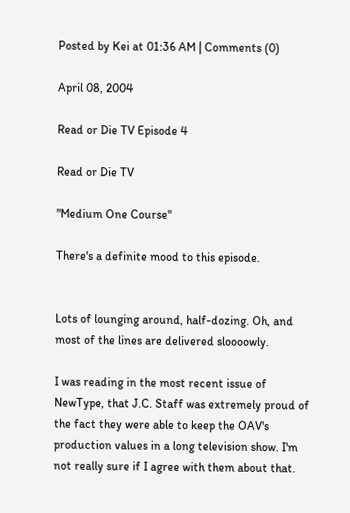Posted by Kei at 01:36 AM | Comments (0)

April 08, 2004

Read or Die TV Episode 4

Read or Die TV

"Medium One Course"

There's a definite mood to this episode.


Lots of lounging around, half-dozing. Oh, and most of the lines are delivered sloooowly.

I was reading in the most recent issue of NewType, that J.C. Staff was extremely proud of the fact they were able to keep the OAV's production values in a long television show. I'm not really sure if I agree with them about that.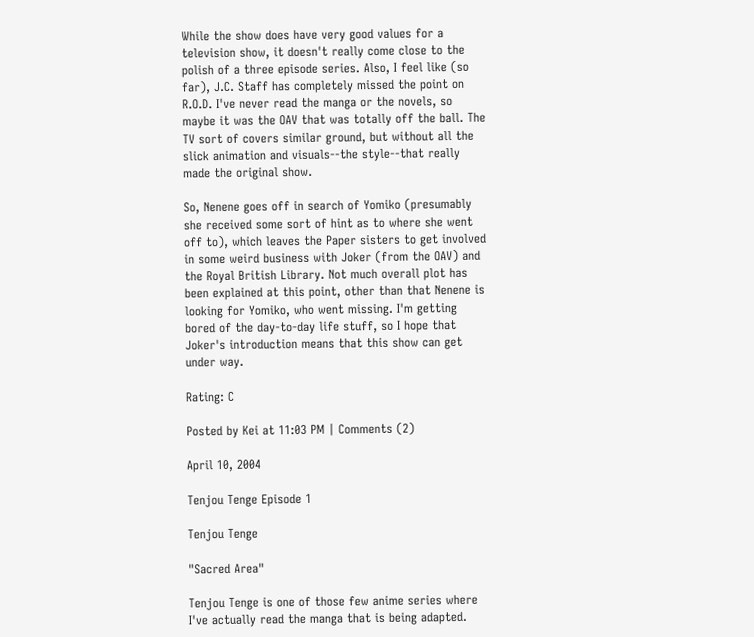While the show does have very good values for a television show, it doesn't really come close to the polish of a three episode series. Also, I feel like (so far), J.C. Staff has completely missed the point on R.O.D. I've never read the manga or the novels, so maybe it was the OAV that was totally off the ball. The TV sort of covers similar ground, but without all the slick animation and visuals--the style--that really made the original show.

So, Nenene goes off in search of Yomiko (presumably she received some sort of hint as to where she went off to), which leaves the Paper sisters to get involved in some weird business with Joker (from the OAV) and the Royal British Library. Not much overall plot has been explained at this point, other than that Nenene is looking for Yomiko, who went missing. I'm getting bored of the day-to-day life stuff, so I hope that Joker's introduction means that this show can get under way.

Rating: C

Posted by Kei at 11:03 PM | Comments (2)

April 10, 2004

Tenjou Tenge Episode 1

Tenjou Tenge

"Sacred Area"

Tenjou Tenge is one of those few anime series where I've actually read the manga that is being adapted.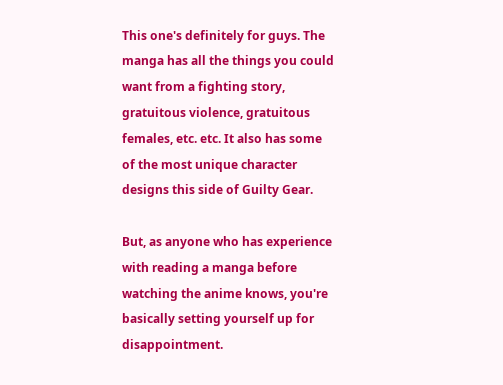This one's definitely for guys. The manga has all the things you could want from a fighting story, gratuitous violence, gratuitous females, etc. etc. It also has some of the most unique character designs this side of Guilty Gear.

But, as anyone who has experience with reading a manga before watching the anime knows, you're basically setting yourself up for disappointment.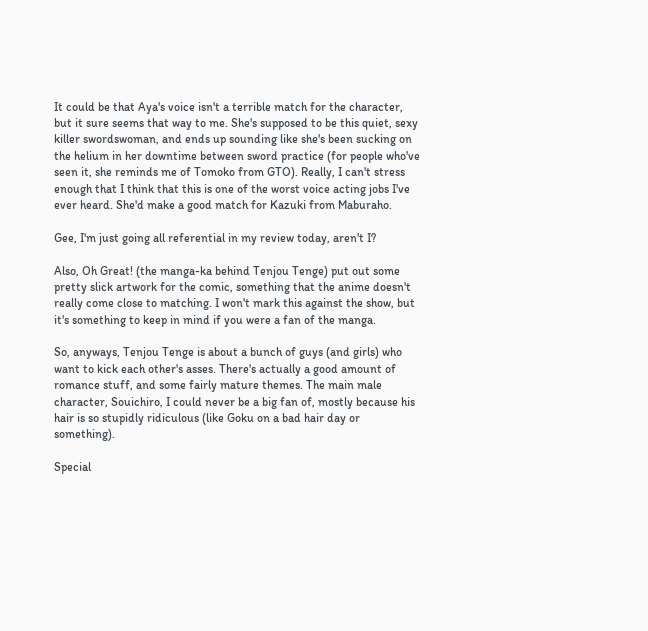It could be that Aya's voice isn't a terrible match for the character, but it sure seems that way to me. She's supposed to be this quiet, sexy killer swordswoman, and ends up sounding like she's been sucking on the helium in her downtime between sword practice (for people who've seen it, she reminds me of Tomoko from GTO). Really, I can't stress enough that I think that this is one of the worst voice acting jobs I've ever heard. She'd make a good match for Kazuki from Maburaho.

Gee, I'm just going all referential in my review today, aren't I?

Also, Oh Great! (the manga-ka behind Tenjou Tenge) put out some pretty slick artwork for the comic, something that the anime doesn't really come close to matching. I won't mark this against the show, but it's something to keep in mind if you were a fan of the manga.

So, anyways, Tenjou Tenge is about a bunch of guys (and girls) who want to kick each other's asses. There's actually a good amount of romance stuff, and some fairly mature themes. The main male character, Souichiro, I could never be a big fan of, mostly because his hair is so stupidly ridiculous (like Goku on a bad hair day or something).

Special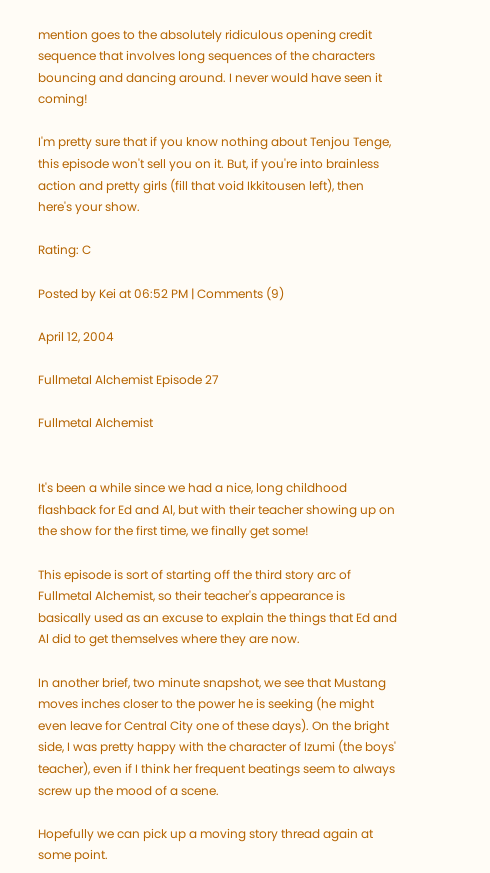mention goes to the absolutely ridiculous opening credit sequence that involves long sequences of the characters bouncing and dancing around. I never would have seen it coming!

I'm pretty sure that if you know nothing about Tenjou Tenge, this episode won't sell you on it. But, if you're into brainless action and pretty girls (fill that void Ikkitousen left), then here's your show.

Rating: C

Posted by Kei at 06:52 PM | Comments (9)

April 12, 2004

Fullmetal Alchemist Episode 27

Fullmetal Alchemist


It's been a while since we had a nice, long childhood flashback for Ed and Al, but with their teacher showing up on the show for the first time, we finally get some!

This episode is sort of starting off the third story arc of Fullmetal Alchemist, so their teacher's appearance is basically used as an excuse to explain the things that Ed and Al did to get themselves where they are now.

In another brief, two minute snapshot, we see that Mustang moves inches closer to the power he is seeking (he might even leave for Central City one of these days). On the bright side, I was pretty happy with the character of Izumi (the boys' teacher), even if I think her frequent beatings seem to always screw up the mood of a scene.

Hopefully we can pick up a moving story thread again at some point.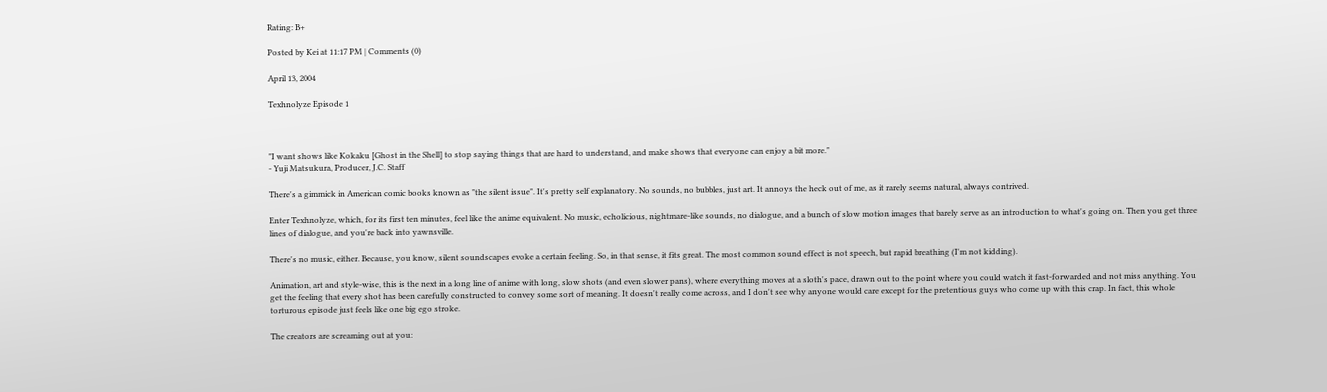Rating: B+

Posted by Kei at 11:17 PM | Comments (0)

April 13, 2004

Texhnolyze Episode 1



"I want shows like Kokaku [Ghost in the Shell] to stop saying things that are hard to understand, and make shows that everyone can enjoy a bit more."
- Yuji Matsukura, Producer, J.C. Staff

There's a gimmick in American comic books known as "the silent issue". It's pretty self explanatory. No sounds, no bubbles, just art. It annoys the heck out of me, as it rarely seems natural, always contrived.

Enter Texhnolyze, which, for its first ten minutes, feel like the anime equivalent. No music, echolicious, nightmare-like sounds, no dialogue, and a bunch of slow motion images that barely serve as an introduction to what's going on. Then you get three lines of dialogue, and you're back into yawnsville.

There's no music, either. Because, you know, silent soundscapes evoke a certain feeling. So, in that sense, it fits great. The most common sound effect is not speech, but rapid breathing (I'm not kidding).

Animation, art and style-wise, this is the next in a long line of anime with long, slow shots (and even slower pans), where everything moves at a sloth's pace, drawn out to the point where you could watch it fast-forwarded and not miss anything. You get the feeling that every shot has been carefully constructed to convey some sort of meaning. It doesn't really come across, and I don't see why anyone would care except for the pretentious guys who come up with this crap. In fact, this whole torturous episode just feels like one big ego stroke.

The creators are screaming out at you: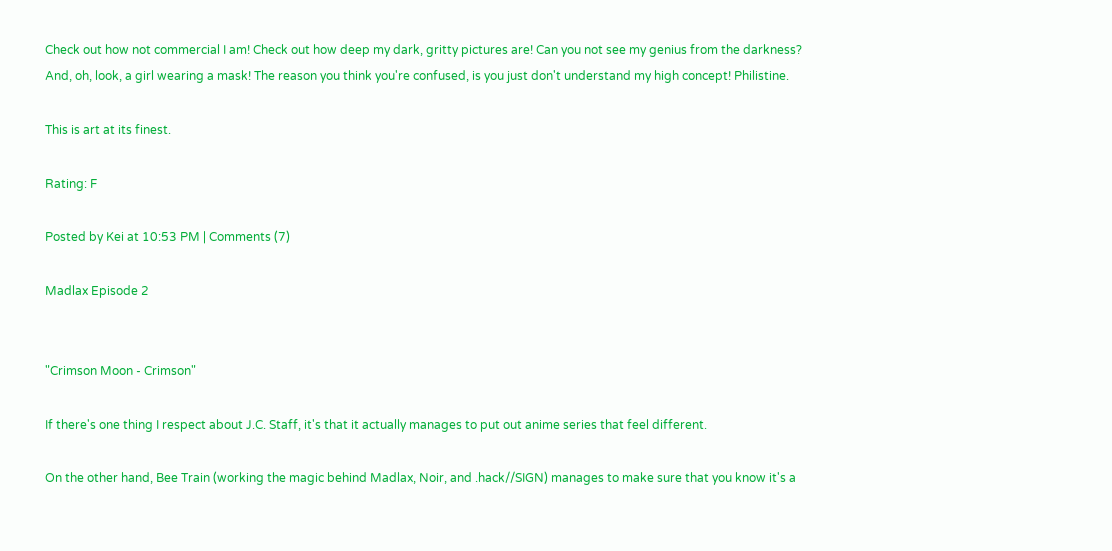Check out how not commercial I am! Check out how deep my dark, gritty pictures are! Can you not see my genius from the darkness? And, oh, look, a girl wearing a mask! The reason you think you're confused, is you just don't understand my high concept! Philistine.

This is art at its finest.

Rating: F

Posted by Kei at 10:53 PM | Comments (7)

Madlax Episode 2


"Crimson Moon - Crimson"

If there's one thing I respect about J.C. Staff, it's that it actually manages to put out anime series that feel different.

On the other hand, Bee Train (working the magic behind Madlax, Noir, and .hack//SIGN) manages to make sure that you know it's a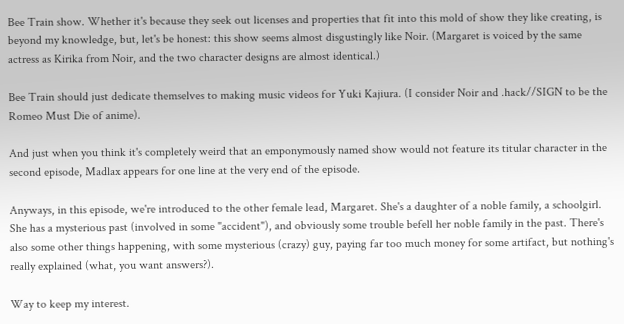Bee Train show. Whether it's because they seek out licenses and properties that fit into this mold of show they like creating, is beyond my knowledge, but, let's be honest: this show seems almost disgustingly like Noir. (Margaret is voiced by the same actress as Kirika from Noir, and the two character designs are almost identical.)

Bee Train should just dedicate themselves to making music videos for Yuki Kajiura. (I consider Noir and .hack//SIGN to be the Romeo Must Die of anime).

And just when you think it's completely weird that an emponymously named show would not feature its titular character in the second episode, Madlax appears for one line at the very end of the episode.

Anyways, in this episode, we're introduced to the other female lead, Margaret. She's a daughter of a noble family, a schoolgirl. She has a mysterious past (involved in some "accident"), and obviously some trouble befell her noble family in the past. There's also some other things happening, with some mysterious (crazy) guy, paying far too much money for some artifact, but nothing's really explained (what, you want answers?).

Way to keep my interest.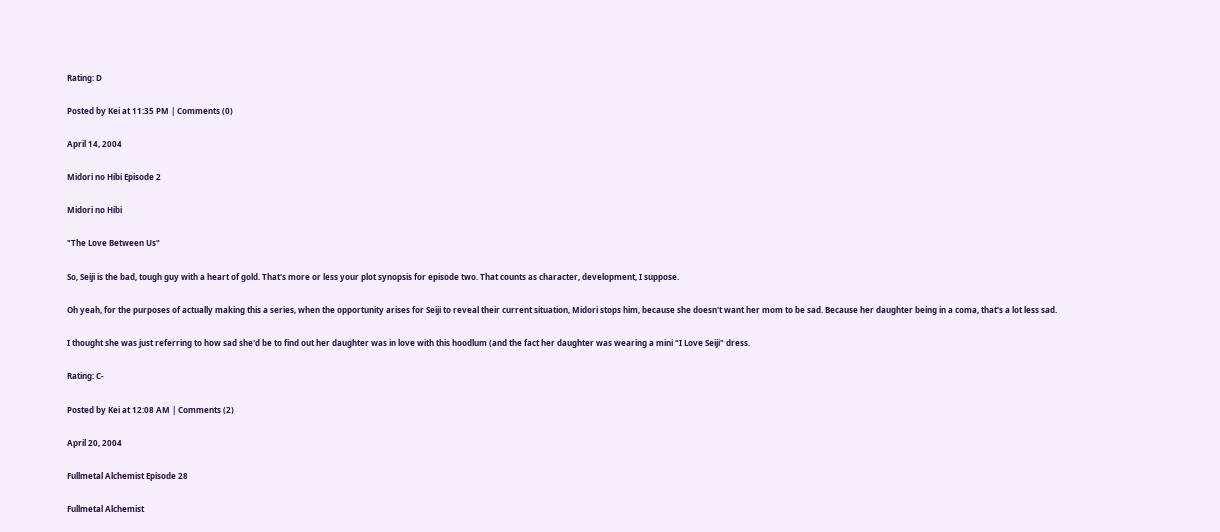Rating: D

Posted by Kei at 11:35 PM | Comments (0)

April 14, 2004

Midori no Hibi Episode 2

Midori no Hibi

"The Love Between Us"

So, Seiji is the bad, tough guy with a heart of gold. That's more or less your plot synopsis for episode two. That counts as character, development, I suppose.

Oh yeah, for the purposes of actually making this a series, when the opportunity arises for Seiji to reveal their current situation, Midori stops him, because she doesn't want her mom to be sad. Because her daughter being in a coma, that's a lot less sad.

I thought she was just referring to how sad she'd be to find out her daughter was in love with this hoodlum (and the fact her daughter was wearing a mini "I Love Seiji" dress.

Rating: C-

Posted by Kei at 12:08 AM | Comments (2)

April 20, 2004

Fullmetal Alchemist Episode 28

Fullmetal Alchemist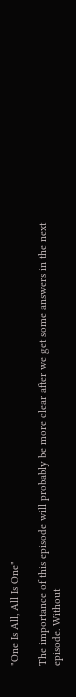"One Is All, All Is One"

The importance of this episode will probably be more clear after we get some answers in the next episode. Without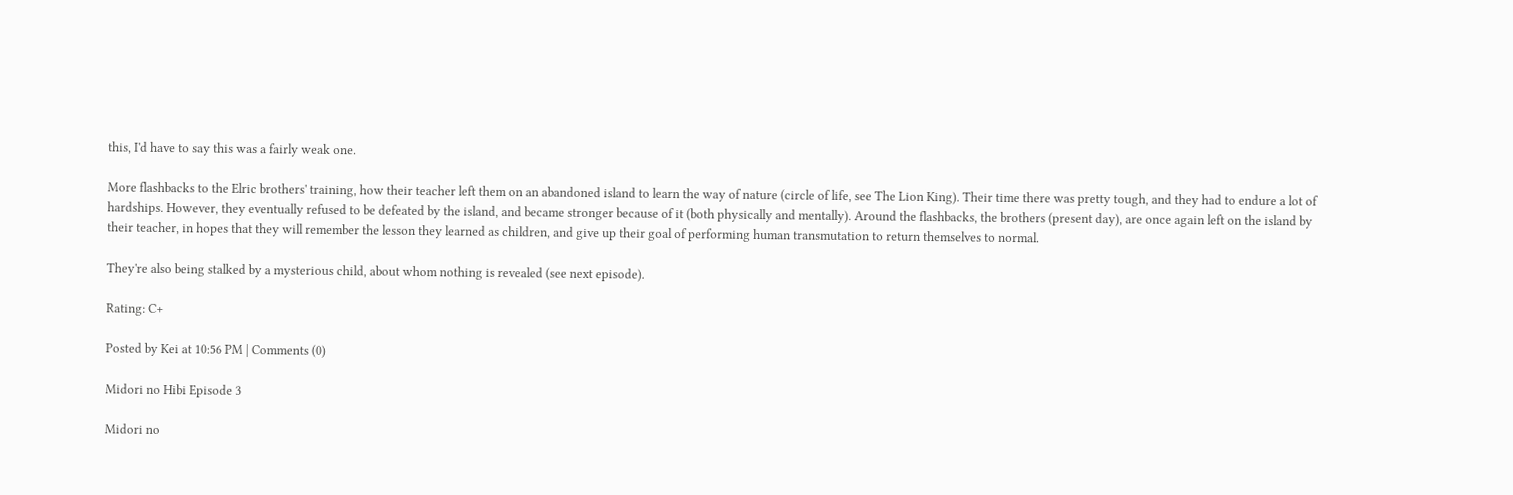this, I'd have to say this was a fairly weak one.

More flashbacks to the Elric brothers' training, how their teacher left them on an abandoned island to learn the way of nature (circle of life, see The Lion King). Their time there was pretty tough, and they had to endure a lot of hardships. However, they eventually refused to be defeated by the island, and became stronger because of it (both physically and mentally). Around the flashbacks, the brothers (present day), are once again left on the island by their teacher, in hopes that they will remember the lesson they learned as children, and give up their goal of performing human transmutation to return themselves to normal.

They're also being stalked by a mysterious child, about whom nothing is revealed (see next episode).

Rating: C+

Posted by Kei at 10:56 PM | Comments (0)

Midori no Hibi Episode 3

Midori no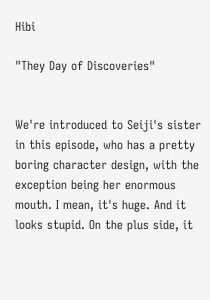Hibi

"They Day of Discoveries"


We're introduced to Seiji's sister in this episode, who has a pretty boring character design, with the exception being her enormous mouth. I mean, it's huge. And it looks stupid. On the plus side, it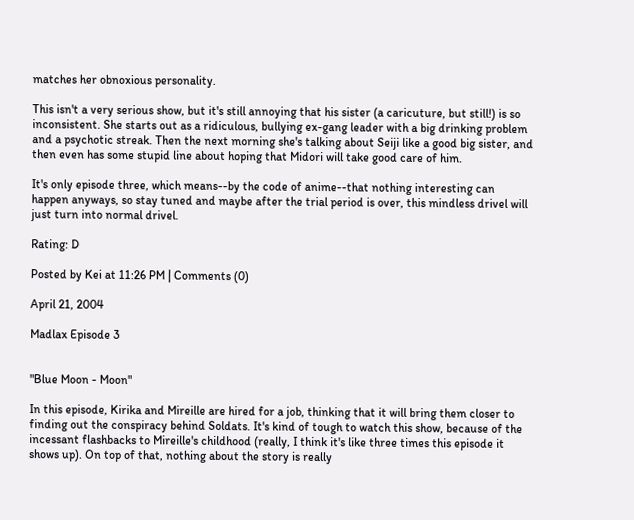matches her obnoxious personality.

This isn't a very serious show, but it's still annoying that his sister (a caricuture, but still!) is so inconsistent. She starts out as a ridiculous, bullying ex-gang leader with a big drinking problem and a psychotic streak. Then the next morning she's talking about Seiji like a good big sister, and then even has some stupid line about hoping that Midori will take good care of him.

It's only episode three, which means--by the code of anime--that nothing interesting can happen anyways, so stay tuned and maybe after the trial period is over, this mindless drivel will just turn into normal drivel.

Rating: D

Posted by Kei at 11:26 PM | Comments (0)

April 21, 2004

Madlax Episode 3


"Blue Moon - Moon"

In this episode, Kirika and Mireille are hired for a job, thinking that it will bring them closer to finding out the conspiracy behind Soldats. It's kind of tough to watch this show, because of the incessant flashbacks to Mireille's childhood (really, I think it's like three times this episode it shows up). On top of that, nothing about the story is really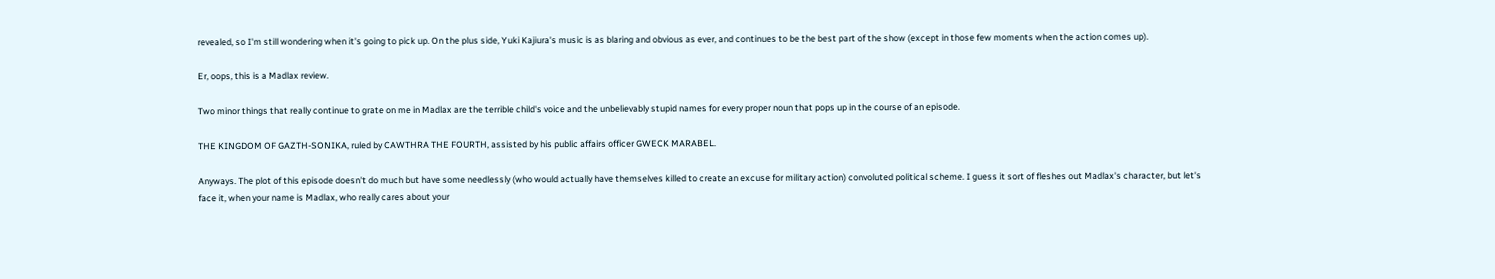revealed, so I'm still wondering when it's going to pick up. On the plus side, Yuki Kajiura's music is as blaring and obvious as ever, and continues to be the best part of the show (except in those few moments when the action comes up).

Er, oops, this is a Madlax review.

Two minor things that really continue to grate on me in Madlax are the terrible child's voice and the unbelievably stupid names for every proper noun that pops up in the course of an episode.

THE KINGDOM OF GAZTH-SONIKA, ruled by CAWTHRA THE FOURTH, assisted by his public affairs officer GWECK MARABEL.

Anyways. The plot of this episode doesn't do much but have some needlessly (who would actually have themselves killed to create an excuse for military action) convoluted political scheme. I guess it sort of fleshes out Madlax's character, but let's face it, when your name is Madlax, who really cares about your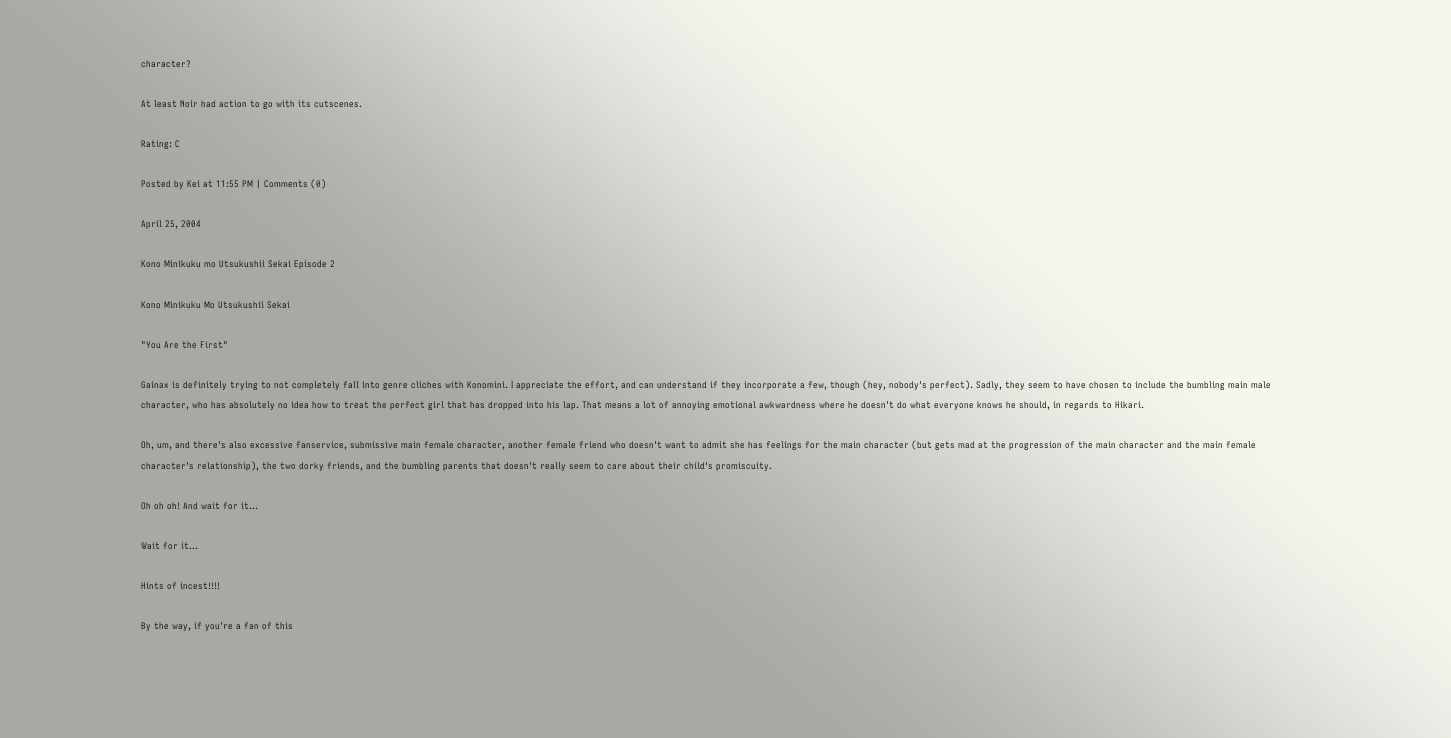character?

At least Noir had action to go with its cutscenes.

Rating: C

Posted by Kei at 11:55 PM | Comments (0)

April 25, 2004

Kono Minikuku mo Utsukushii Sekai Episode 2

Kono Minikuku Mo Utsukushii Sekai

"You Are the First"

Gainax is definitely trying to not completely fall into genre cliches with Konomini. I appreciate the effort, and can understand if they incorporate a few, though (hey, nobody's perfect). Sadly, they seem to have chosen to include the bumbling main male character, who has absolutely no idea how to treat the perfect girl that has dropped into his lap. That means a lot of annoying emotional awkwardness where he doesn't do what everyone knows he should, in regards to Hikari.

Oh, um, and there's also excessive fanservice, submissive main female character, another female friend who doesn't want to admit she has feelings for the main character (but gets mad at the progression of the main character and the main female character's relationship), the two dorky friends, and the bumbling parents that doesn't really seem to care about their child's promiscuity.

Oh oh oh! And wait for it...

Wait for it...

Hints of incest!!!!

By the way, if you're a fan of this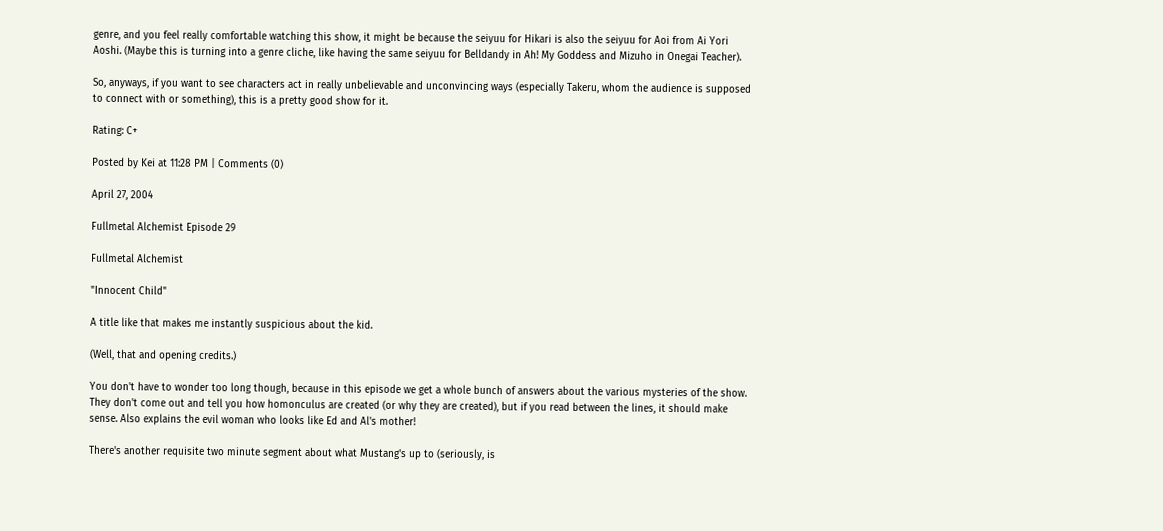genre, and you feel really comfortable watching this show, it might be because the seiyuu for Hikari is also the seiyuu for Aoi from Ai Yori Aoshi. (Maybe this is turning into a genre cliche, like having the same seiyuu for Belldandy in Ah! My Goddess and Mizuho in Onegai Teacher).

So, anyways, if you want to see characters act in really unbelievable and unconvincing ways (especially Takeru, whom the audience is supposed to connect with or something), this is a pretty good show for it.

Rating: C+

Posted by Kei at 11:28 PM | Comments (0)

April 27, 2004

Fullmetal Alchemist Episode 29

Fullmetal Alchemist

"Innocent Child"

A title like that makes me instantly suspicious about the kid.

(Well, that and opening credits.)

You don't have to wonder too long though, because in this episode we get a whole bunch of answers about the various mysteries of the show. They don't come out and tell you how homonculus are created (or why they are created), but if you read between the lines, it should make sense. Also explains the evil woman who looks like Ed and Al's mother!

There's another requisite two minute segment about what Mustang's up to (seriously, is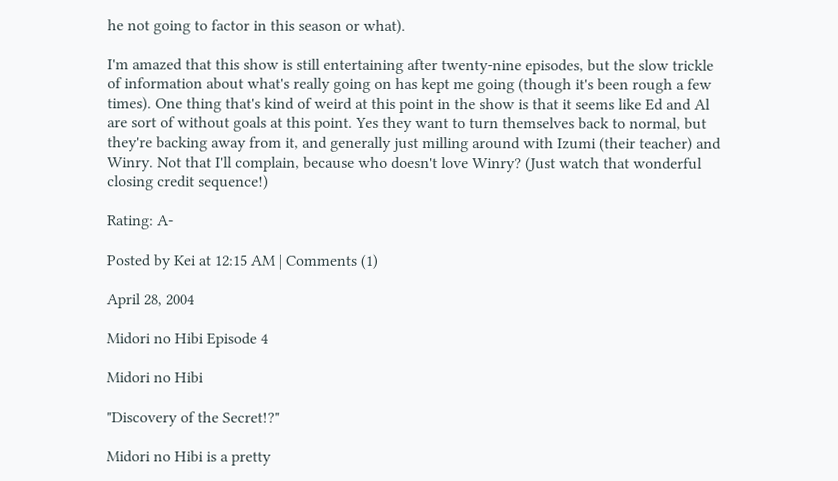he not going to factor in this season or what).

I'm amazed that this show is still entertaining after twenty-nine episodes, but the slow trickle of information about what's really going on has kept me going (though it's been rough a few times). One thing that's kind of weird at this point in the show is that it seems like Ed and Al are sort of without goals at this point. Yes they want to turn themselves back to normal, but they're backing away from it, and generally just milling around with Izumi (their teacher) and Winry. Not that I'll complain, because who doesn't love Winry? (Just watch that wonderful closing credit sequence!)

Rating: A-

Posted by Kei at 12:15 AM | Comments (1)

April 28, 2004

Midori no Hibi Episode 4

Midori no Hibi

"Discovery of the Secret!?"

Midori no Hibi is a pretty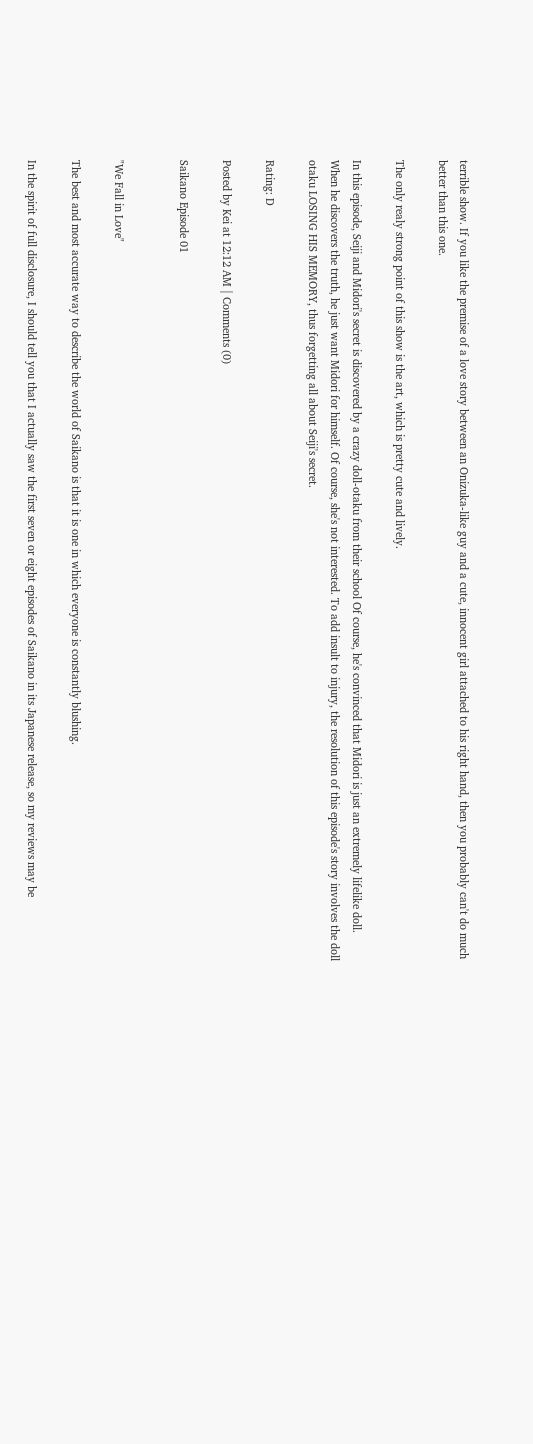terrible show. If you like the premise of a love story between an Onizuka-like guy and a cute, innocent girl attached to his right hand, then you probably can't do much better than this one.

The only realy strong point of this show is the art, which is pretty cute and lively.

In this episode, Seiji and Midori's secret is discovered by a crazy doll-otaku from their school Of course, he's convinced that Midori is just an extremely lifelike doll. When he discovers the truth, he just want Midori for himself. Of course, she's not interested. To add insult to injury, the resolution of this episode's story involves the doll otaku LOSING HIS MEMORY, thus forgetting all about Seiji's secret.

Rating: D

Posted by Kei at 12:12 AM | Comments (0)

Saikano Episode 01


"We Fall in Love"

The best and most accurate way to describe the world of Saikano is that it is one in which everyone is constantly blushing.

In the spirit of full disclosure, I should tell you that I actually saw the first seven or eight episodes of Saikano in its Japanese release, so my reviews may be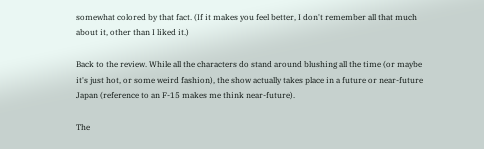somewhat colored by that fact. (If it makes you feel better, I don't remember all that much about it, other than I liked it.)

Back to the review. While all the characters do stand around blushing all the time (or maybe it's just hot, or some weird fashion), the show actually takes place in a future or near-future Japan (reference to an F-15 makes me think near-future).

The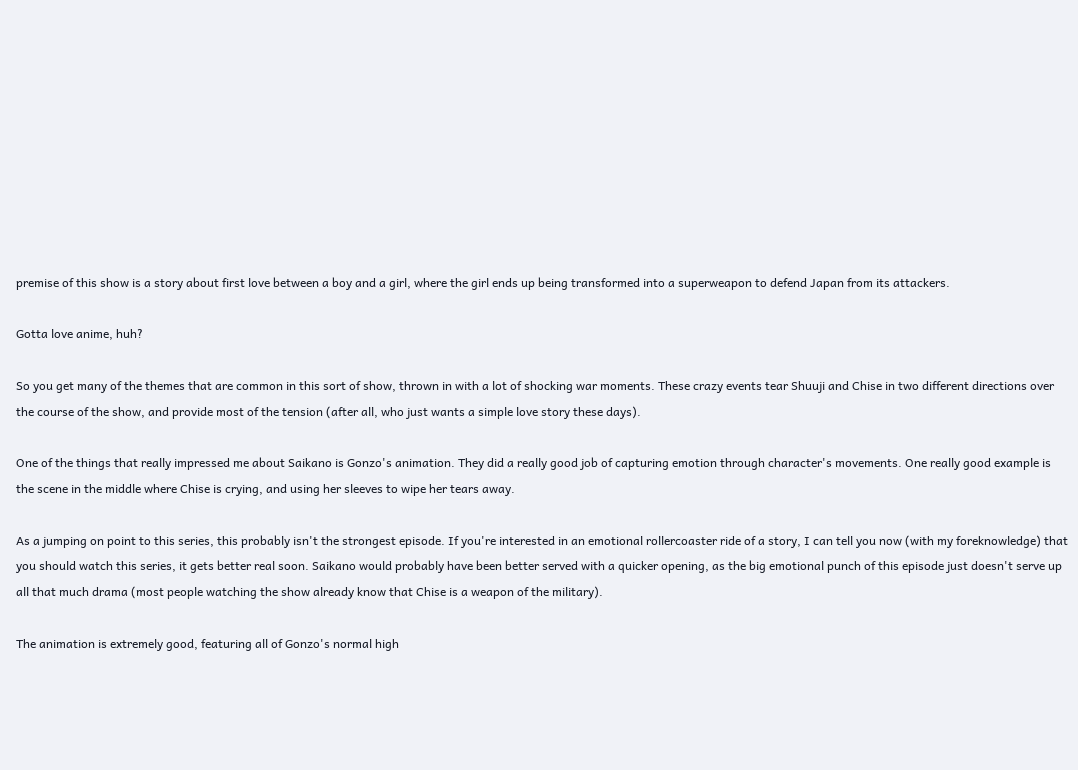premise of this show is a story about first love between a boy and a girl, where the girl ends up being transformed into a superweapon to defend Japan from its attackers.

Gotta love anime, huh?

So you get many of the themes that are common in this sort of show, thrown in with a lot of shocking war moments. These crazy events tear Shuuji and Chise in two different directions over the course of the show, and provide most of the tension (after all, who just wants a simple love story these days).

One of the things that really impressed me about Saikano is Gonzo's animation. They did a really good job of capturing emotion through character's movements. One really good example is the scene in the middle where Chise is crying, and using her sleeves to wipe her tears away.

As a jumping on point to this series, this probably isn't the strongest episode. If you're interested in an emotional rollercoaster ride of a story, I can tell you now (with my foreknowledge) that you should watch this series, it gets better real soon. Saikano would probably have been better served with a quicker opening, as the big emotional punch of this episode just doesn't serve up all that much drama (most people watching the show already know that Chise is a weapon of the military).

The animation is extremely good, featuring all of Gonzo's normal high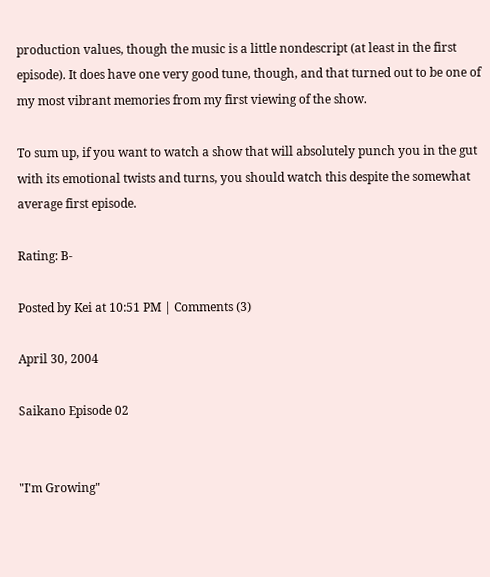production values, though the music is a little nondescript (at least in the first episode). It does have one very good tune, though, and that turned out to be one of my most vibrant memories from my first viewing of the show.

To sum up, if you want to watch a show that will absolutely punch you in the gut with its emotional twists and turns, you should watch this despite the somewhat average first episode.

Rating: B-

Posted by Kei at 10:51 PM | Comments (3)

April 30, 2004

Saikano Episode 02


"I'm Growing"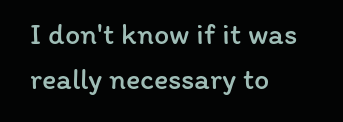I don't know if it was really necessary to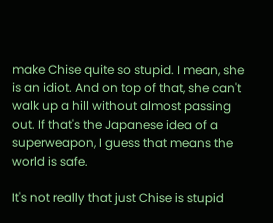make Chise quite so stupid. I mean, she is an idiot. And on top of that, she can't walk up a hill without almost passing out. If that's the Japanese idea of a superweapon, I guess that means the world is safe.

It's not really that just Chise is stupid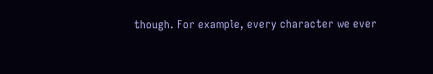though. For example, every character we ever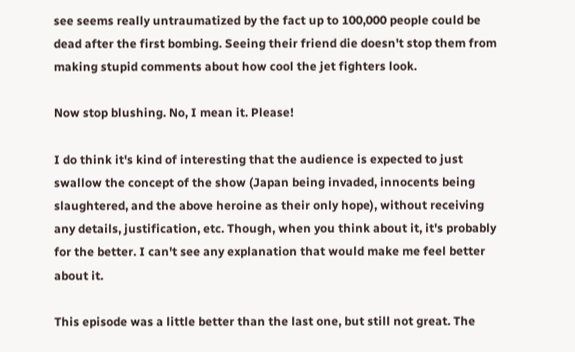see seems really untraumatized by the fact up to 100,000 people could be dead after the first bombing. Seeing their friend die doesn't stop them from making stupid comments about how cool the jet fighters look.

Now stop blushing. No, I mean it. Please!

I do think it's kind of interesting that the audience is expected to just swallow the concept of the show (Japan being invaded, innocents being slaughtered, and the above heroine as their only hope), without receiving any details, justification, etc. Though, when you think about it, it's probably for the better. I can't see any explanation that would make me feel better about it.

This episode was a little better than the last one, but still not great. The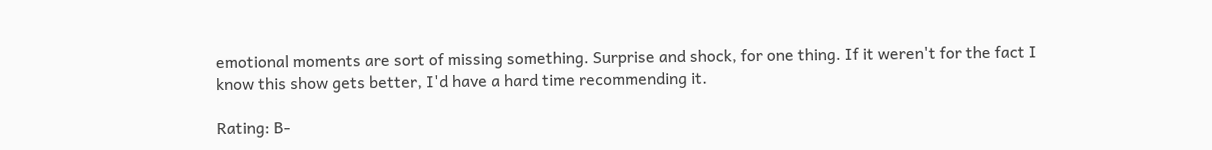emotional moments are sort of missing something. Surprise and shock, for one thing. If it weren't for the fact I know this show gets better, I'd have a hard time recommending it.

Rating: B-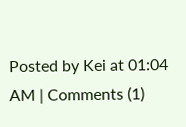Posted by Kei at 01:04 AM | Comments (1)